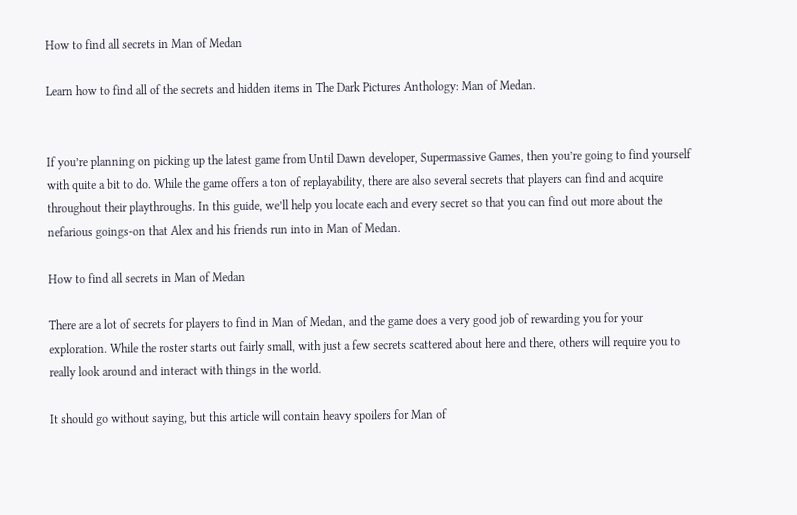How to find all secrets in Man of Medan

Learn how to find all of the secrets and hidden items in The Dark Pictures Anthology: Man of Medan.


If you’re planning on picking up the latest game from Until Dawn developer, Supermassive Games, then you’re going to find yourself with quite a bit to do. While the game offers a ton of replayability, there are also several secrets that players can find and acquire throughout their playthroughs. In this guide, we’ll help you locate each and every secret so that you can find out more about the nefarious goings-on that Alex and his friends run into in Man of Medan.

How to find all secrets in Man of Medan

There are a lot of secrets for players to find in Man of Medan, and the game does a very good job of rewarding you for your exploration. While the roster starts out fairly small, with just a few secrets scattered about here and there, others will require you to really look around and interact with things in the world.

It should go without saying, but this article will contain heavy spoilers for Man of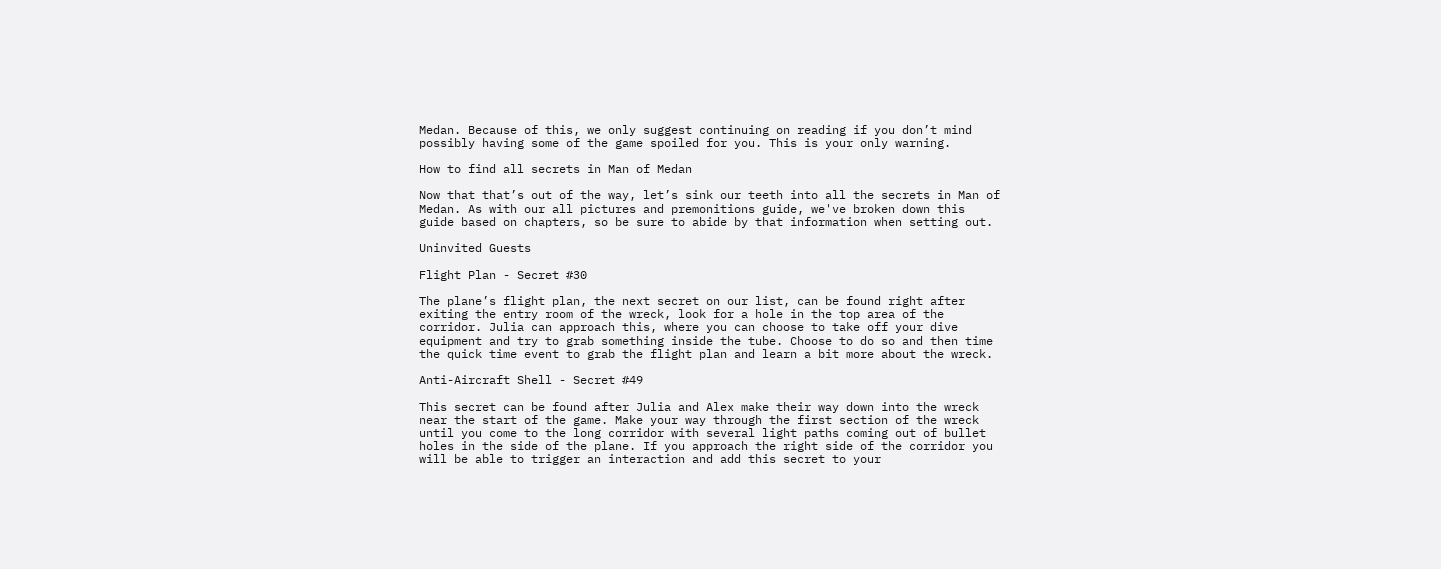Medan. Because of this, we only suggest continuing on reading if you don’t mind possibly having some of the game spoiled for you. This is your only warning.

How to find all secrets in Man of Medan

Now that that’s out of the way, let’s sink our teeth into all the secrets in Man of Medan. As with our all pictures and premonitions guide, we've broken down this guide based on chapters, so be sure to abide by that information when setting out.

Uninvited Guests

Flight Plan - Secret #30

The plane’s flight plan, the next secret on our list, can be found right after exiting the entry room of the wreck, look for a hole in the top area of the corridor. Julia can approach this, where you can choose to take off your dive equipment and try to grab something inside the tube. Choose to do so and then time the quick time event to grab the flight plan and learn a bit more about the wreck.

Anti-Aircraft Shell - Secret #49

This secret can be found after Julia and Alex make their way down into the wreck near the start of the game. Make your way through the first section of the wreck until you come to the long corridor with several light paths coming out of bullet holes in the side of the plane. If you approach the right side of the corridor you will be able to trigger an interaction and add this secret to your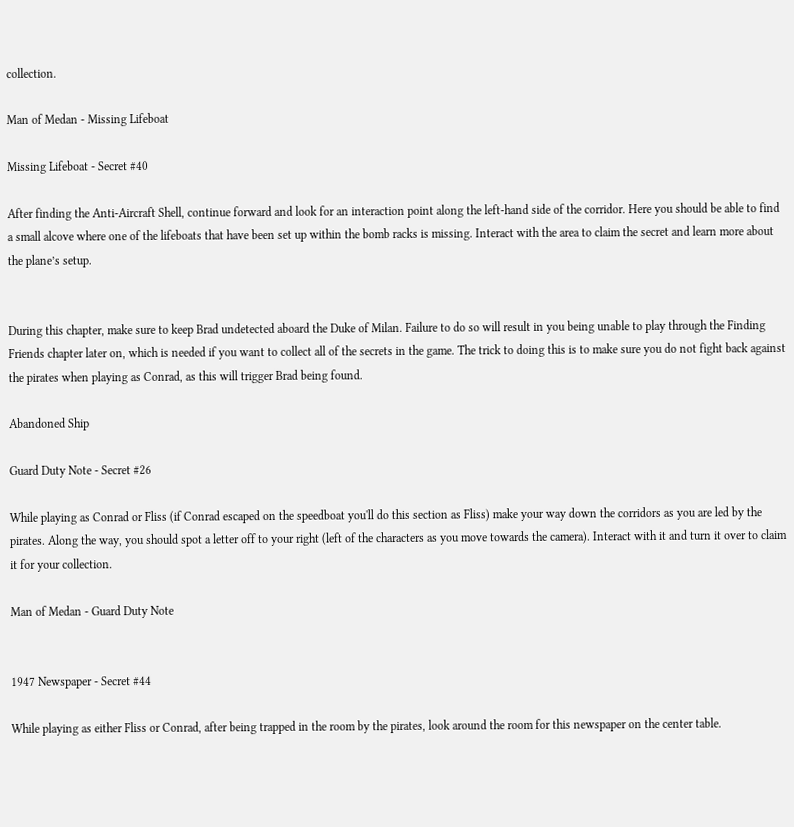collection.

Man of Medan - Missing Lifeboat

Missing Lifeboat - Secret #40

After finding the Anti-Aircraft Shell, continue forward and look for an interaction point along the left-hand side of the corridor. Here you should be able to find a small alcove where one of the lifeboats that have been set up within the bomb racks is missing. Interact with the area to claim the secret and learn more about the plane’s setup.


During this chapter, make sure to keep Brad undetected aboard the Duke of Milan. Failure to do so will result in you being unable to play through the Finding Friends chapter later on, which is needed if you want to collect all of the secrets in the game. The trick to doing this is to make sure you do not fight back against the pirates when playing as Conrad, as this will trigger Brad being found.

Abandoned Ship

Guard Duty Note - Secret #26

While playing as Conrad or Fliss (if Conrad escaped on the speedboat you'll do this section as Fliss) make your way down the corridors as you are led by the pirates. Along the way, you should spot a letter off to your right (left of the characters as you move towards the camera). Interact with it and turn it over to claim it for your collection.

Man of Medan - Guard Duty Note


1947 Newspaper - Secret #44

While playing as either Fliss or Conrad, after being trapped in the room by the pirates, look around the room for this newspaper on the center table.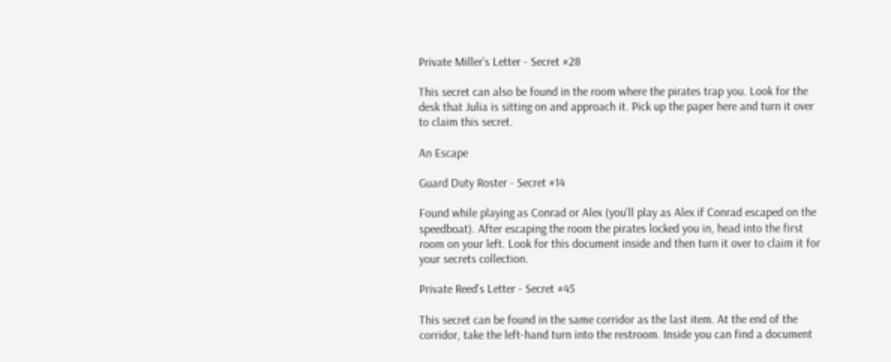Private Miller's Letter - Secret #28

This secret can also be found in the room where the pirates trap you. Look for the desk that Julia is sitting on and approach it. Pick up the paper here and turn it over to claim this secret.

An Escape

Guard Duty Roster - Secret #14

Found while playing as Conrad or Alex (you'll play as Alex if Conrad escaped on the speedboat). After escaping the room the pirates locked you in, head into the first room on your left. Look for this document inside and then turn it over to claim it for your secrets collection.

Private Reed's Letter - Secret #45

This secret can be found in the same corridor as the last item. At the end of the corridor, take the left-hand turn into the restroom. Inside you can find a document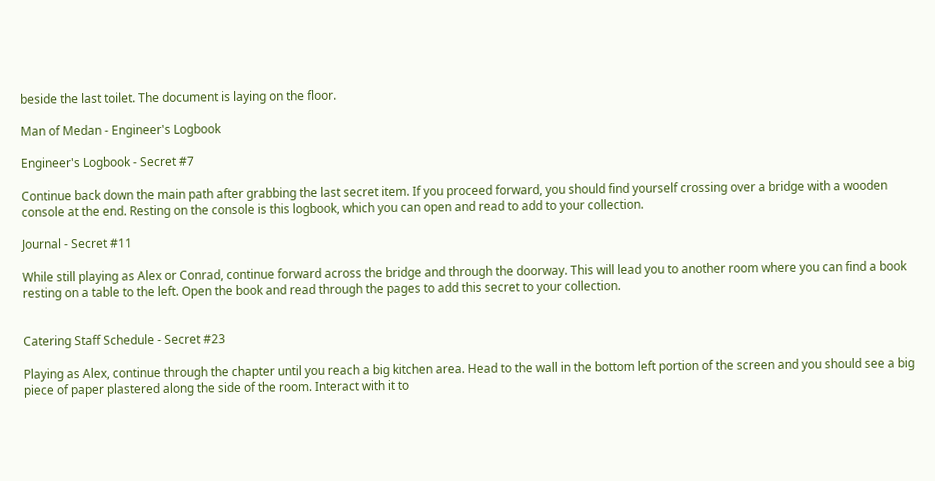beside the last toilet. The document is laying on the floor.

Man of Medan - Engineer's Logbook

Engineer's Logbook - Secret #7

Continue back down the main path after grabbing the last secret item. If you proceed forward, you should find yourself crossing over a bridge with a wooden console at the end. Resting on the console is this logbook, which you can open and read to add to your collection.

Journal - Secret #11

While still playing as Alex or Conrad, continue forward across the bridge and through the doorway. This will lead you to another room where you can find a book resting on a table to the left. Open the book and read through the pages to add this secret to your collection.


Catering Staff Schedule - Secret #23

Playing as Alex, continue through the chapter until you reach a big kitchen area. Head to the wall in the bottom left portion of the screen and you should see a big piece of paper plastered along the side of the room. Interact with it to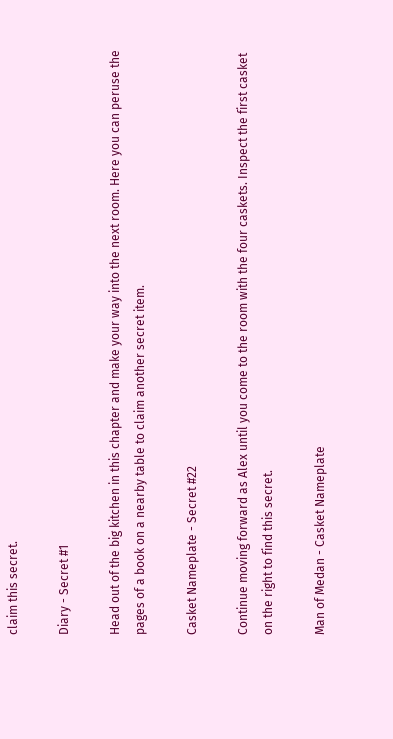claim this secret.

Diary - Secret #1

Head out of the big kitchen in this chapter and make your way into the next room. Here you can peruse the pages of a book on a nearby table to claim another secret item.

Casket Nameplate - Secret #22

Continue moving forward as Alex until you come to the room with the four caskets. Inspect the first casket on the right to find this secret.

Man of Medan - Casket Nameplate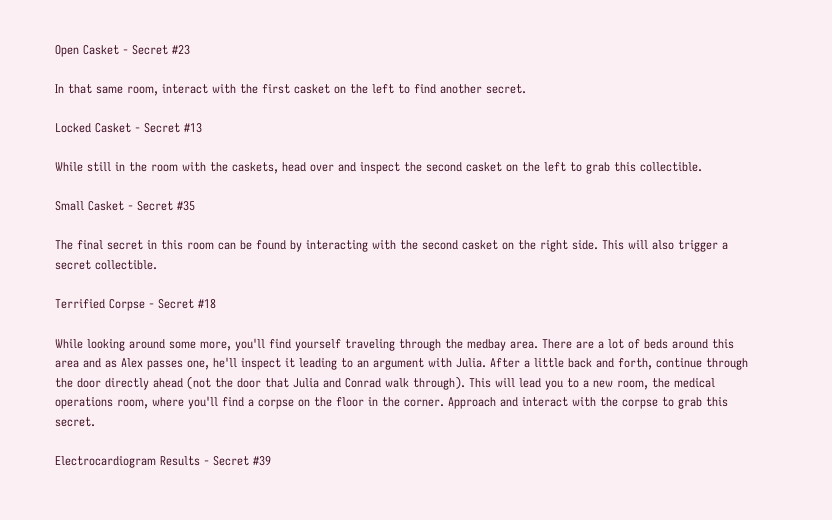Open Casket - Secret #23

In that same room, interact with the first casket on the left to find another secret.

Locked Casket - Secret #13

While still in the room with the caskets, head over and inspect the second casket on the left to grab this collectible.

Small Casket - Secret #35

The final secret in this room can be found by interacting with the second casket on the right side. This will also trigger a secret collectible.

Terrified Corpse - Secret #18

While looking around some more, you'll find yourself traveling through the medbay area. There are a lot of beds around this area and as Alex passes one, he'll inspect it leading to an argument with Julia. After a little back and forth, continue through the door directly ahead (not the door that Julia and Conrad walk through). This will lead you to a new room, the medical operations room, where you'll find a corpse on the floor in the corner. Approach and interact with the corpse to grab this secret.

Electrocardiogram Results - Secret #39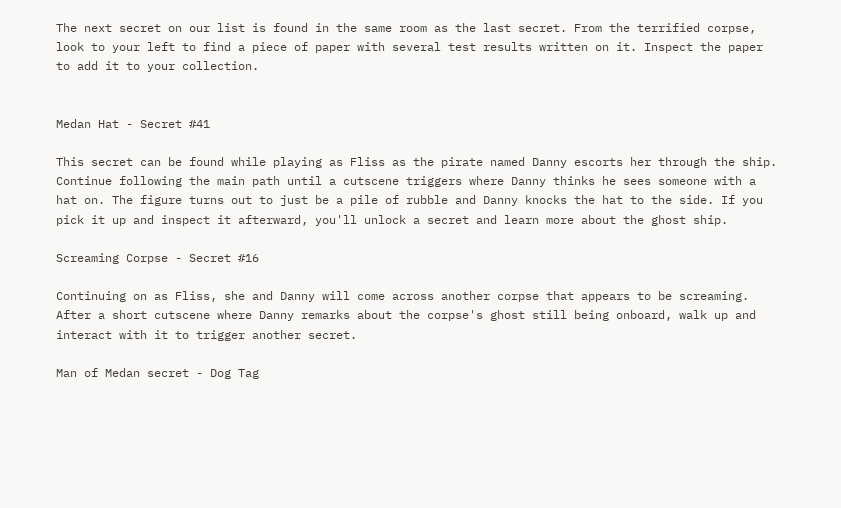The next secret on our list is found in the same room as the last secret. From the terrified corpse, look to your left to find a piece of paper with several test results written on it. Inspect the paper to add it to your collection.


Medan Hat - Secret #41

This secret can be found while playing as Fliss as the pirate named Danny escorts her through the ship. Continue following the main path until a cutscene triggers where Danny thinks he sees someone with a hat on. The figure turns out to just be a pile of rubble and Danny knocks the hat to the side. If you pick it up and inspect it afterward, you'll unlock a secret and learn more about the ghost ship.

Screaming Corpse - Secret #16

Continuing on as Fliss, she and Danny will come across another corpse that appears to be screaming. After a short cutscene where Danny remarks about the corpse's ghost still being onboard, walk up and interact with it to trigger another secret.

Man of Medan secret - Dog Tag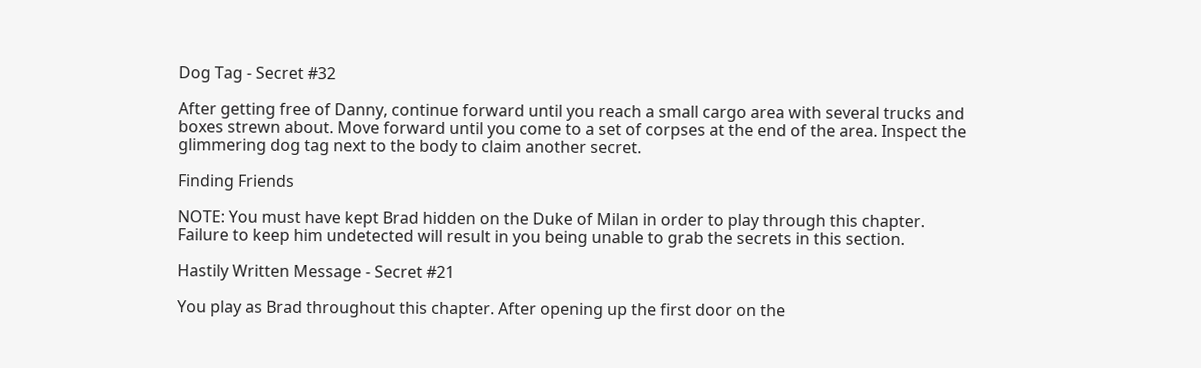Dog Tag - Secret #32

After getting free of Danny, continue forward until you reach a small cargo area with several trucks and boxes strewn about. Move forward until you come to a set of corpses at the end of the area. Inspect the glimmering dog tag next to the body to claim another secret.

Finding Friends

NOTE: You must have kept Brad hidden on the Duke of Milan in order to play through this chapter. Failure to keep him undetected will result in you being unable to grab the secrets in this section.

Hastily Written Message - Secret #21

You play as Brad throughout this chapter. After opening up the first door on the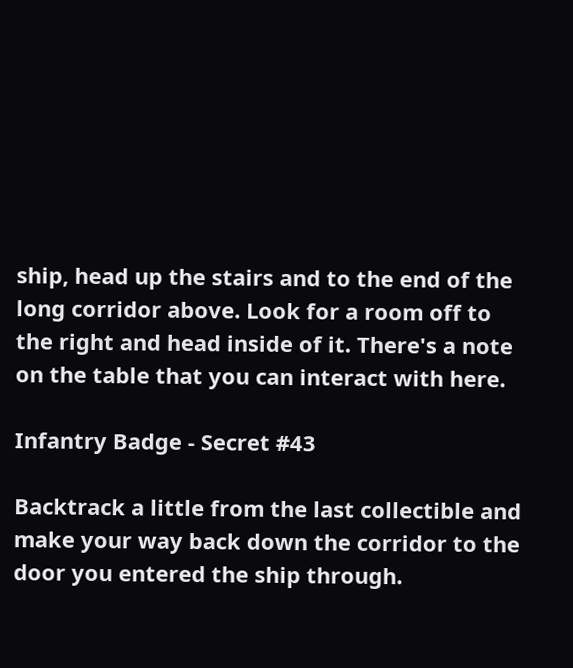ship, head up the stairs and to the end of the long corridor above. Look for a room off to the right and head inside of it. There's a note on the table that you can interact with here.

Infantry Badge - Secret #43

Backtrack a little from the last collectible and make your way back down the corridor to the door you entered the ship through.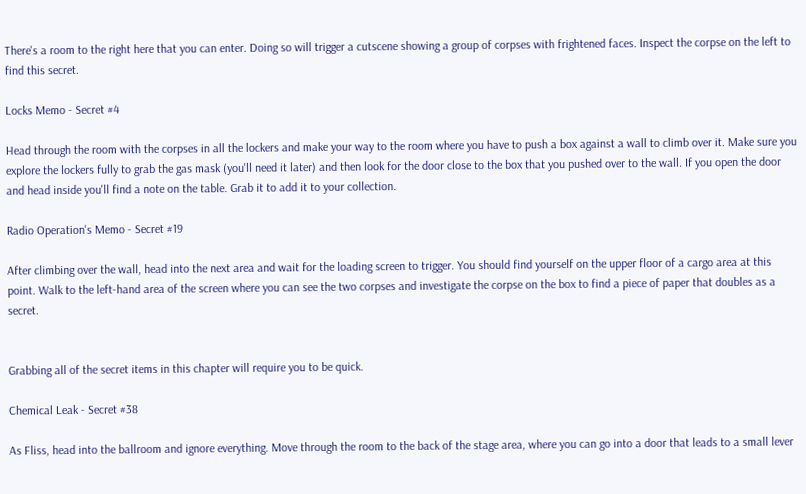There's a room to the right here that you can enter. Doing so will trigger a cutscene showing a group of corpses with frightened faces. Inspect the corpse on the left to find this secret.

Locks Memo - Secret #4

Head through the room with the corpses in all the lockers and make your way to the room where you have to push a box against a wall to climb over it. Make sure you explore the lockers fully to grab the gas mask (you'll need it later) and then look for the door close to the box that you pushed over to the wall. If you open the door and head inside you'll find a note on the table. Grab it to add it to your collection.

Radio Operation's Memo - Secret #19

After climbing over the wall, head into the next area and wait for the loading screen to trigger. You should find yourself on the upper floor of a cargo area at this point. Walk to the left-hand area of the screen where you can see the two corpses and investigate the corpse on the box to find a piece of paper that doubles as a secret.


Grabbing all of the secret items in this chapter will require you to be quick.

Chemical Leak - Secret #38

As Fliss, head into the ballroom and ignore everything. Move through the room to the back of the stage area, where you can go into a door that leads to a small lever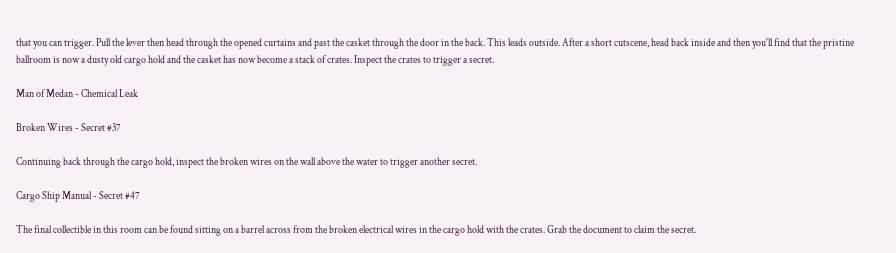that you can trigger. Pull the lever then head through the opened curtains and past the casket through the door in the back. This leads outside. After a short cutscene, head back inside and then you'll find that the pristine ballroom is now a dusty old cargo hold and the casket has now become a stack of crates. Inspect the crates to trigger a secret.

Man of Medan - Chemical Leak

Broken Wires - Secret #37

Continuing back through the cargo hold, inspect the broken wires on the wall above the water to trigger another secret.

Cargo Ship Manual - Secret #47

The final collectible in this room can be found sitting on a barrel across from the broken electrical wires in the cargo hold with the crates. Grab the document to claim the secret.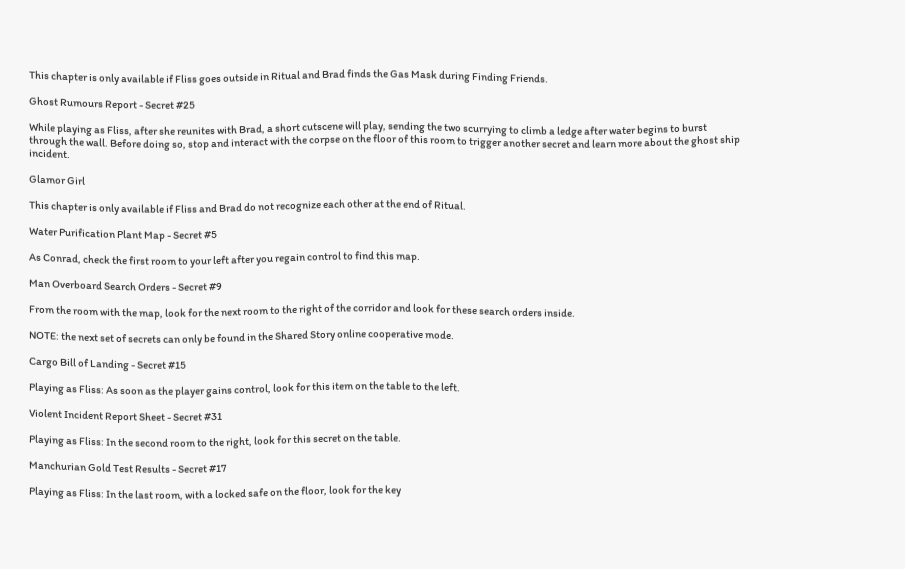This chapter is only available if Fliss goes outside in Ritual and Brad finds the Gas Mask during Finding Friends.

Ghost Rumours Report - Secret #25

While playing as Fliss, after she reunites with Brad, a short cutscene will play, sending the two scurrying to climb a ledge after water begins to burst through the wall. Before doing so, stop and interact with the corpse on the floor of this room to trigger another secret and learn more about the ghost ship incident.

Glamor Girl

This chapter is only available if Fliss and Brad do not recognize each other at the end of Ritual.

Water Purification Plant Map - Secret #5

As Conrad, check the first room to your left after you regain control to find this map.

Man Overboard Search Orders - Secret #9

From the room with the map, look for the next room to the right of the corridor and look for these search orders inside.

NOTE: the next set of secrets can only be found in the Shared Story online cooperative mode.

Cargo Bill of Landing - Secret #15

Playing as Fliss: As soon as the player gains control, look for this item on the table to the left.

Violent Incident Report Sheet - Secret #31

Playing as Fliss: In the second room to the right, look for this secret on the table.

Manchurian Gold Test Results - Secret #17

Playing as Fliss: In the last room, with a locked safe on the floor, look for the key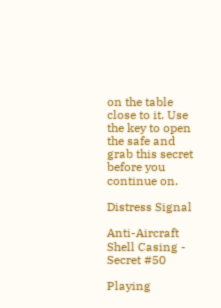on the table close to it. Use the key to open the safe and grab this secret before you continue on.

Distress Signal

Anti-Aircraft Shell Casing - Secret #50

Playing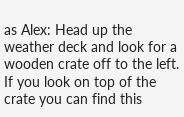as Alex: Head up the weather deck and look for a wooden crate off to the left. If you look on top of the crate you can find this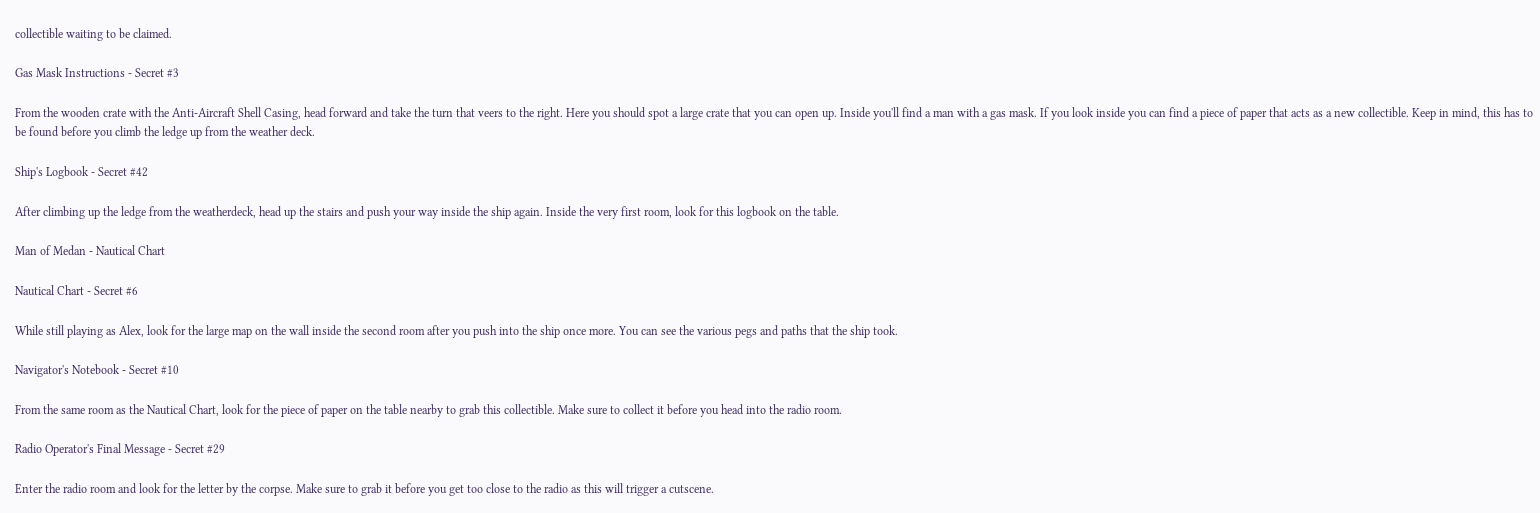collectible waiting to be claimed.

Gas Mask Instructions - Secret #3

From the wooden crate with the Anti-Aircraft Shell Casing, head forward and take the turn that veers to the right. Here you should spot a large crate that you can open up. Inside you'll find a man with a gas mask. If you look inside you can find a piece of paper that acts as a new collectible. Keep in mind, this has to be found before you climb the ledge up from the weather deck.

Ship's Logbook - Secret #42

After climbing up the ledge from the weatherdeck, head up the stairs and push your way inside the ship again. Inside the very first room, look for this logbook on the table.

Man of Medan - Nautical Chart

Nautical Chart - Secret #6

While still playing as Alex, look for the large map on the wall inside the second room after you push into the ship once more. You can see the various pegs and paths that the ship took.

Navigator's Notebook - Secret #10

From the same room as the Nautical Chart, look for the piece of paper on the table nearby to grab this collectible. Make sure to collect it before you head into the radio room.

Radio Operator's Final Message - Secret #29

Enter the radio room and look for the letter by the corpse. Make sure to grab it before you get too close to the radio as this will trigger a cutscene.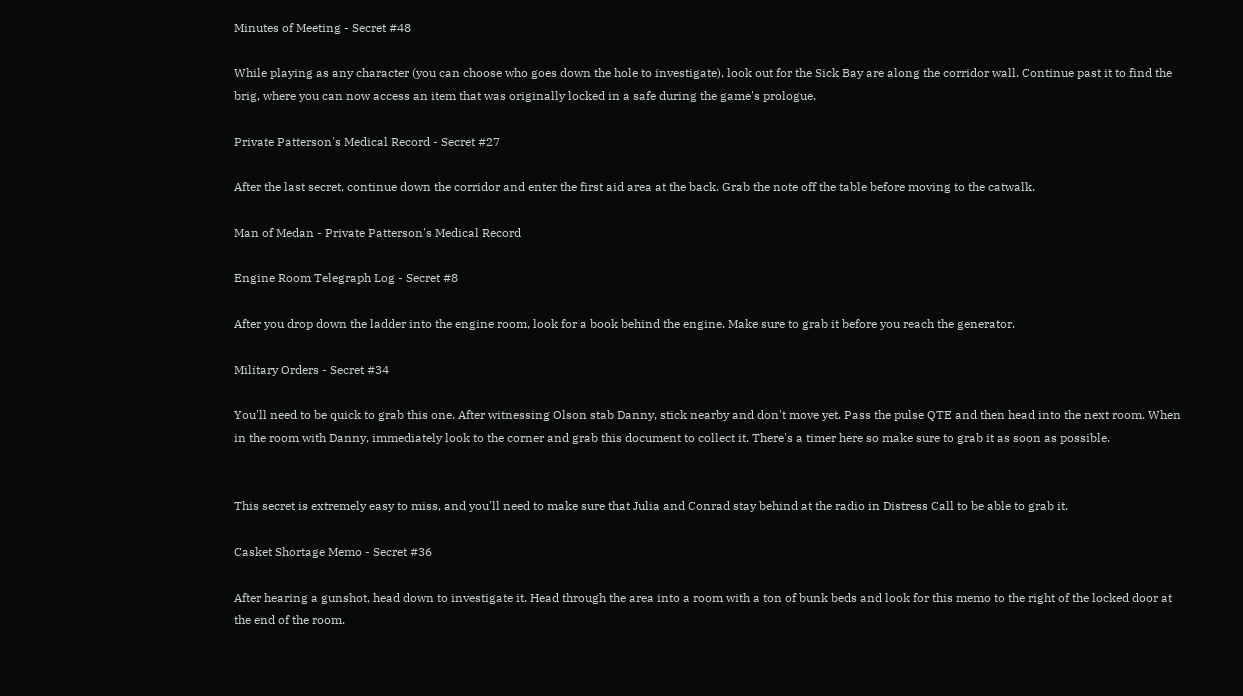Minutes of Meeting - Secret #48

While playing as any character (you can choose who goes down the hole to investigate), look out for the Sick Bay are along the corridor wall. Continue past it to find the brig, where you can now access an item that was originally locked in a safe during the game's prologue.

Private Patterson's Medical Record - Secret #27

After the last secret, continue down the corridor and enter the first aid area at the back. Grab the note off the table before moving to the catwalk.

Man of Medan - Private Patterson's Medical Record

Engine Room Telegraph Log - Secret #8

After you drop down the ladder into the engine room, look for a book behind the engine. Make sure to grab it before you reach the generator.

Military Orders - Secret #34

You'll need to be quick to grab this one. After witnessing Olson stab Danny, stick nearby and don't move yet. Pass the pulse QTE and then head into the next room. When in the room with Danny, immediately look to the corner and grab this document to collect it. There's a timer here so make sure to grab it as soon as possible.


This secret is extremely easy to miss, and you'll need to make sure that Julia and Conrad stay behind at the radio in Distress Call to be able to grab it.

Casket Shortage Memo - Secret #36

After hearing a gunshot, head down to investigate it. Head through the area into a room with a ton of bunk beds and look for this memo to the right of the locked door at the end of the room.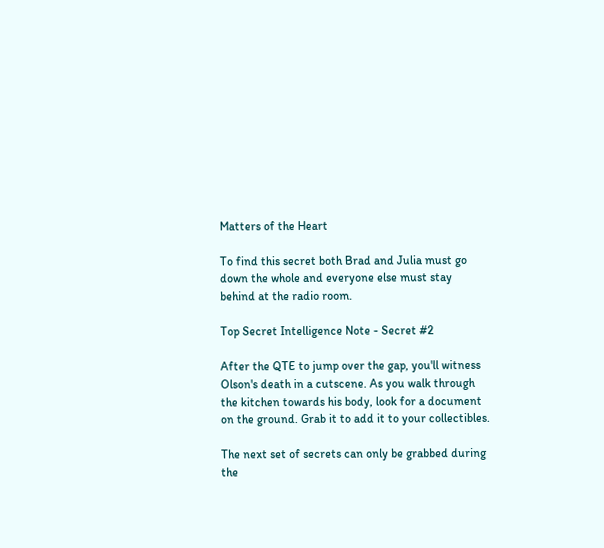Matters of the Heart

To find this secret both Brad and Julia must go down the whole and everyone else must stay behind at the radio room.

Top Secret Intelligence Note - Secret #2

After the QTE to jump over the gap, you'll witness Olson's death in a cutscene. As you walk through the kitchen towards his body, look for a document on the ground. Grab it to add it to your collectibles.

The next set of secrets can only be grabbed during the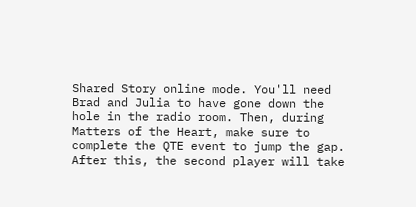Shared Story online mode. You'll need Brad and Julia to have gone down the hole in the radio room. Then, during Matters of the Heart, make sure to complete the QTE event to jump the gap. After this, the second player will take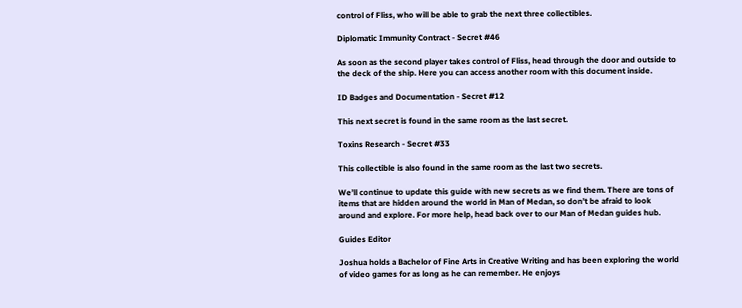control of Fliss, who will be able to grab the next three collectibles.

Diplomatic Immunity Contract - Secret #46

As soon as the second player takes control of Fliss, head through the door and outside to the deck of the ship. Here you can access another room with this document inside.

ID Badges and Documentation - Secret #12

This next secret is found in the same room as the last secret.

Toxins Research - Secret #33

This collectible is also found in the same room as the last two secrets.

We’ll continue to update this guide with new secrets as we find them. There are tons of items that are hidden around the world in Man of Medan, so don’t be afraid to look around and explore. For more help, head back over to our Man of Medan guides hub.

Guides Editor

Joshua holds a Bachelor of Fine Arts in Creative Writing and has been exploring the world of video games for as long as he can remember. He enjoys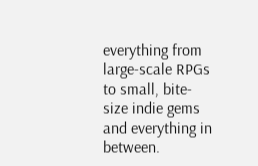everything from large-scale RPGs to small, bite-size indie gems and everything in between.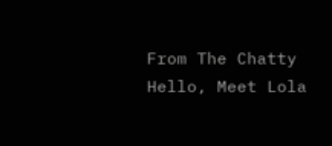From The Chatty
Hello, Meet Lola